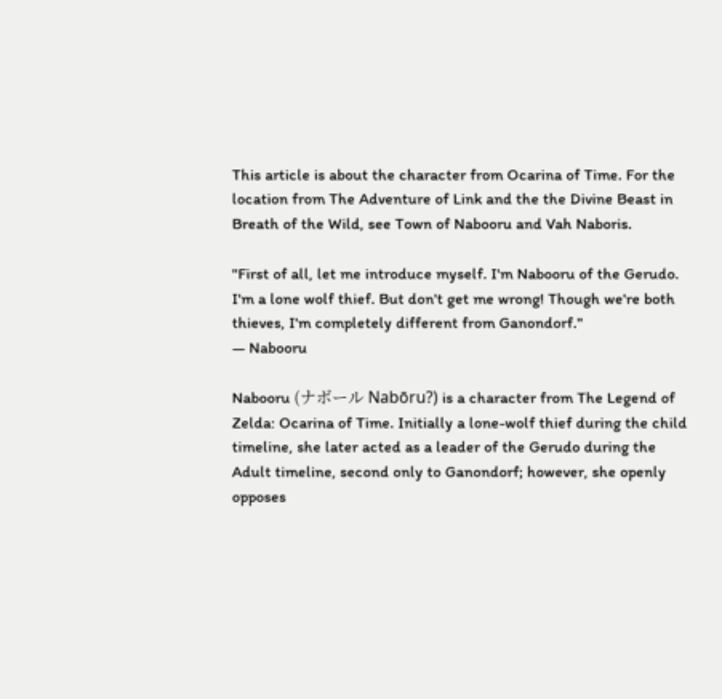This article is about the character from Ocarina of Time. For the location from The Adventure of Link and the the Divine Beast in Breath of the Wild, see Town of Nabooru and Vah Naboris.

"First of all, let me introduce myself. I'm Nabooru of the Gerudo. I'm a lone wolf thief. But don't get me wrong! Though we're both thieves, I'm completely different from Ganondorf."
— Nabooru

Nabooru (ナボール Nabōru?) is a character from The Legend of Zelda: Ocarina of Time. Initially a lone-wolf thief during the child timeline, she later acted as a leader of the Gerudo during the Adult timeline, second only to Ganondorf; however, she openly opposes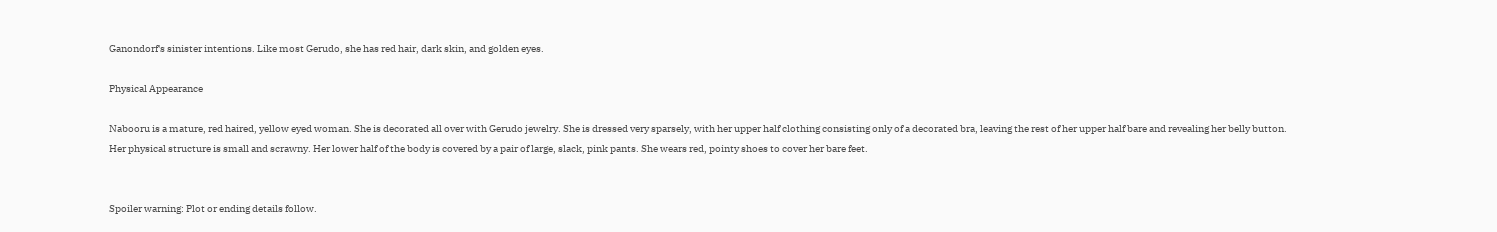Ganondorf's sinister intentions. Like most Gerudo, she has red hair, dark skin, and golden eyes.

Physical Appearance

Nabooru is a mature, red haired, yellow eyed woman. She is decorated all over with Gerudo jewelry. She is dressed very sparsely, with her upper half clothing consisting only of a decorated bra, leaving the rest of her upper half bare and revealing her belly button. Her physical structure is small and scrawny. Her lower half of the body is covered by a pair of large, slack, pink pants. She wears red, pointy shoes to cover her bare feet.


Spoiler warning: Plot or ending details follow.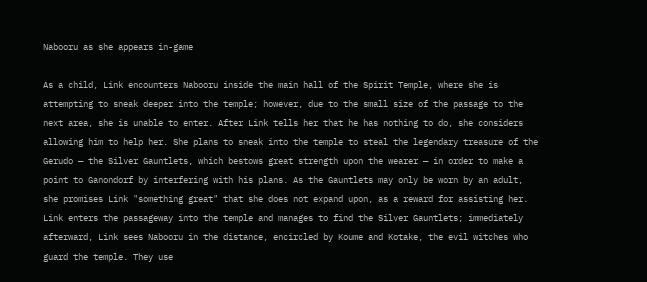Nabooru as she appears in-game

As a child, Link encounters Nabooru inside the main hall of the Spirit Temple, where she is attempting to sneak deeper into the temple; however, due to the small size of the passage to the next area, she is unable to enter. After Link tells her that he has nothing to do, she considers allowing him to help her. She plans to sneak into the temple to steal the legendary treasure of the Gerudo — the Silver Gauntlets, which bestows great strength upon the wearer — in order to make a point to Ganondorf by interfering with his plans. As the Gauntlets may only be worn by an adult, she promises Link "something great" that she does not expand upon, as a reward for assisting her. Link enters the passageway into the temple and manages to find the Silver Gauntlets; immediately afterward, Link sees Nabooru in the distance, encircled by Koume and Kotake, the evil witches who guard the temple. They use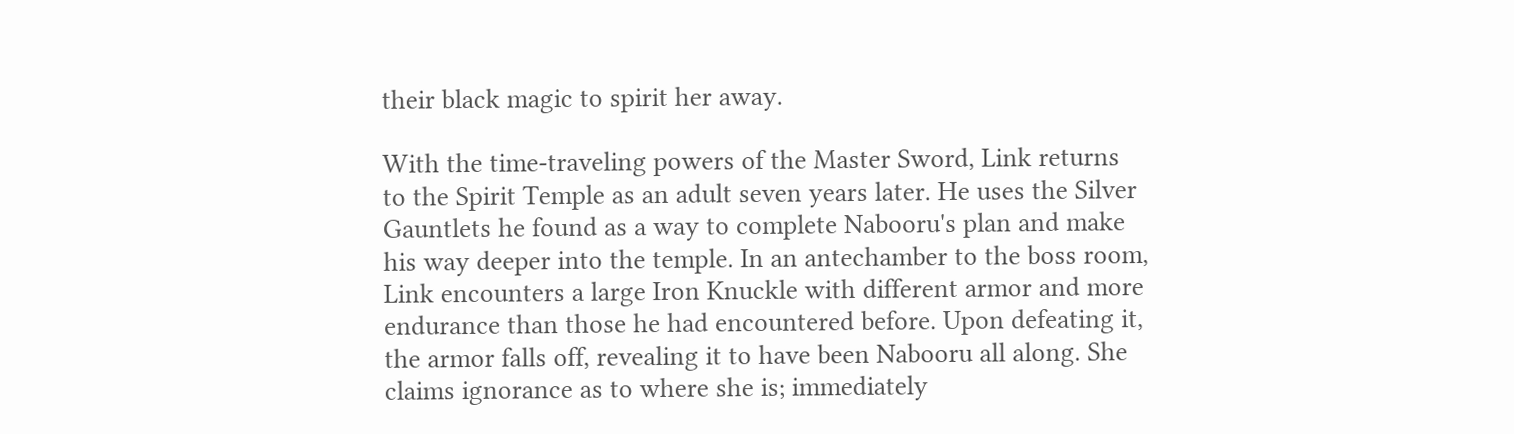their black magic to spirit her away.

With the time-traveling powers of the Master Sword, Link returns to the Spirit Temple as an adult seven years later. He uses the Silver Gauntlets he found as a way to complete Nabooru's plan and make his way deeper into the temple. In an antechamber to the boss room, Link encounters a large Iron Knuckle with different armor and more endurance than those he had encountered before. Upon defeating it, the armor falls off, revealing it to have been Nabooru all along. She claims ignorance as to where she is; immediately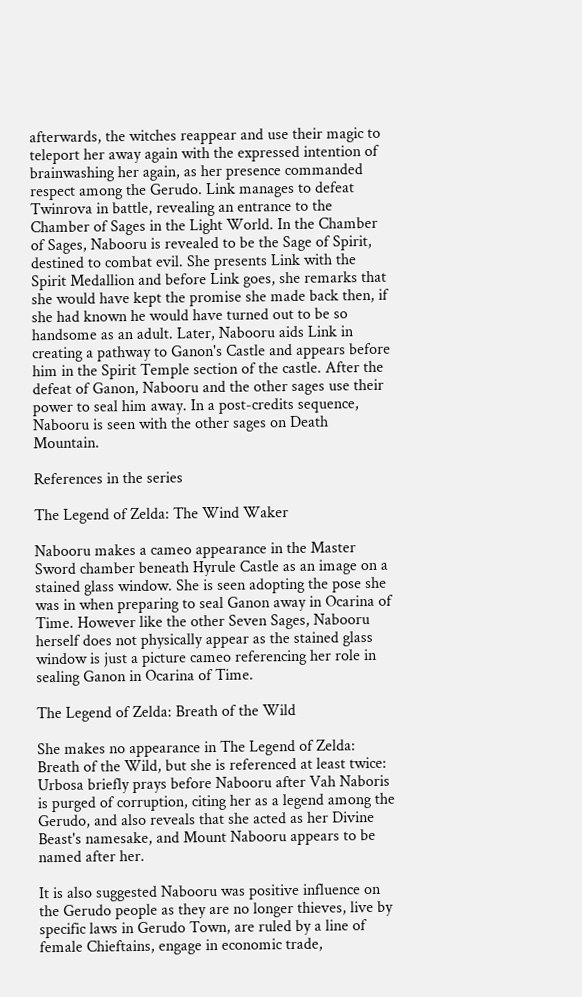afterwards, the witches reappear and use their magic to teleport her away again with the expressed intention of brainwashing her again, as her presence commanded respect among the Gerudo. Link manages to defeat Twinrova in battle, revealing an entrance to the Chamber of Sages in the Light World. In the Chamber of Sages, Nabooru is revealed to be the Sage of Spirit, destined to combat evil. She presents Link with the Spirit Medallion and before Link goes, she remarks that she would have kept the promise she made back then, if she had known he would have turned out to be so handsome as an adult. Later, Nabooru aids Link in creating a pathway to Ganon's Castle and appears before him in the Spirit Temple section of the castle. After the defeat of Ganon, Nabooru and the other sages use their power to seal him away. In a post-credits sequence, Nabooru is seen with the other sages on Death Mountain.

References in the series

The Legend of Zelda: The Wind Waker

Nabooru makes a cameo appearance in the Master Sword chamber beneath Hyrule Castle as an image on a stained glass window. She is seen adopting the pose she was in when preparing to seal Ganon away in Ocarina of Time. However like the other Seven Sages, Nabooru herself does not physically appear as the stained glass window is just a picture cameo referencing her role in sealing Ganon in Ocarina of Time.

The Legend of Zelda: Breath of the Wild

She makes no appearance in The Legend of Zelda: Breath of the Wild, but she is referenced at least twice: Urbosa briefly prays before Nabooru after Vah Naboris is purged of corruption, citing her as a legend among the Gerudo, and also reveals that she acted as her Divine Beast's namesake, and Mount Nabooru appears to be named after her.

It is also suggested Nabooru was positive influence on the Gerudo people as they are no longer thieves, live by specific laws in Gerudo Town, are ruled by a line of female Chieftains, engage in economic trade,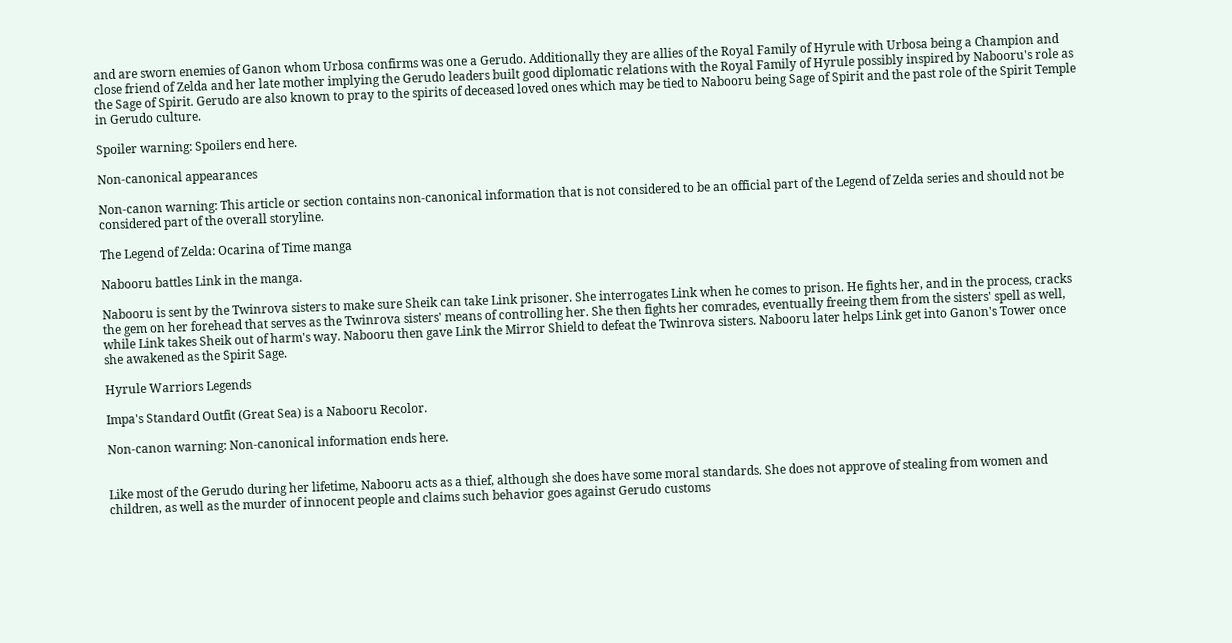and are sworn enemies of Ganon whom Urbosa confirms was one a Gerudo. Additionally they are allies of the Royal Family of Hyrule with Urbosa being a Champion and close friend of Zelda and her late mother implying the Gerudo leaders built good diplomatic relations with the Royal Family of Hyrule possibly inspired by Nabooru's role as the Sage of Spirit. Gerudo are also known to pray to the spirits of deceased loved ones which may be tied to Nabooru being Sage of Spirit and the past role of the Spirit Temple in Gerudo culture.

Spoiler warning: Spoilers end here.

Non-canonical appearances

Non-canon warning: This article or section contains non-canonical information that is not considered to be an official part of the Legend of Zelda series and should not be considered part of the overall storyline.

The Legend of Zelda: Ocarina of Time manga

Nabooru battles Link in the manga.

Nabooru is sent by the Twinrova sisters to make sure Sheik can take Link prisoner. She interrogates Link when he comes to prison. He fights her, and in the process, cracks the gem on her forehead that serves as the Twinrova sisters' means of controlling her. She then fights her comrades, eventually freeing them from the sisters' spell as well, while Link takes Sheik out of harm's way. Nabooru then gave Link the Mirror Shield to defeat the Twinrova sisters. Nabooru later helps Link get into Ganon's Tower once she awakened as the Spirit Sage.

Hyrule Warriors Legends

Impa's Standard Outfit (Great Sea) is a Nabooru Recolor.

Non-canon warning: Non-canonical information ends here.


Like most of the Gerudo during her lifetime, Nabooru acts as a thief, although she does have some moral standards. She does not approve of stealing from women and children, as well as the murder of innocent people and claims such behavior goes against Gerudo customs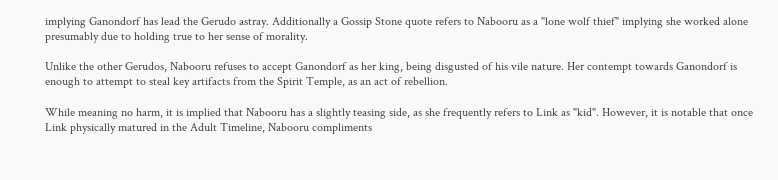implying Ganondorf has lead the Gerudo astray. Additionally a Gossip Stone quote refers to Nabooru as a "lone wolf thief" implying she worked alone presumably due to holding true to her sense of morality.

Unlike the other Gerudos, Nabooru refuses to accept Ganondorf as her king, being disgusted of his vile nature. Her contempt towards Ganondorf is enough to attempt to steal key artifacts from the Spirit Temple, as an act of rebellion.

While meaning no harm, it is implied that Nabooru has a slightly teasing side, as she frequently refers to Link as "kid". However, it is notable that once Link physically matured in the Adult Timeline, Nabooru compliments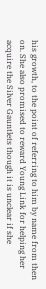his growth, to the point of referring to him by name from then on. She also promised to reward Young Link for helping her acquire the Silver Gauntlets though it is unclear if she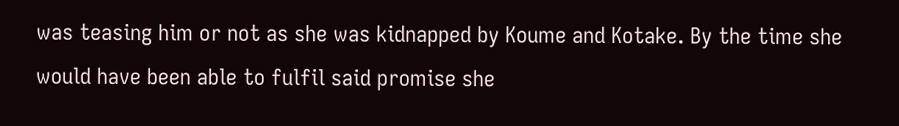was teasing him or not as she was kidnapped by Koume and Kotake. By the time she would have been able to fulfil said promise she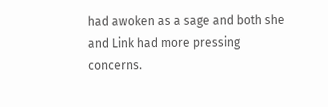had awoken as a sage and both she and Link had more pressing concerns.